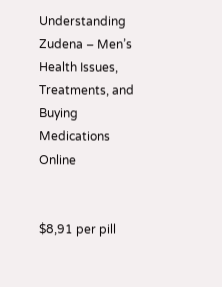Understanding Zudena – Men’s Health Issues, Treatments, and Buying Medications Online


$8,91 per pill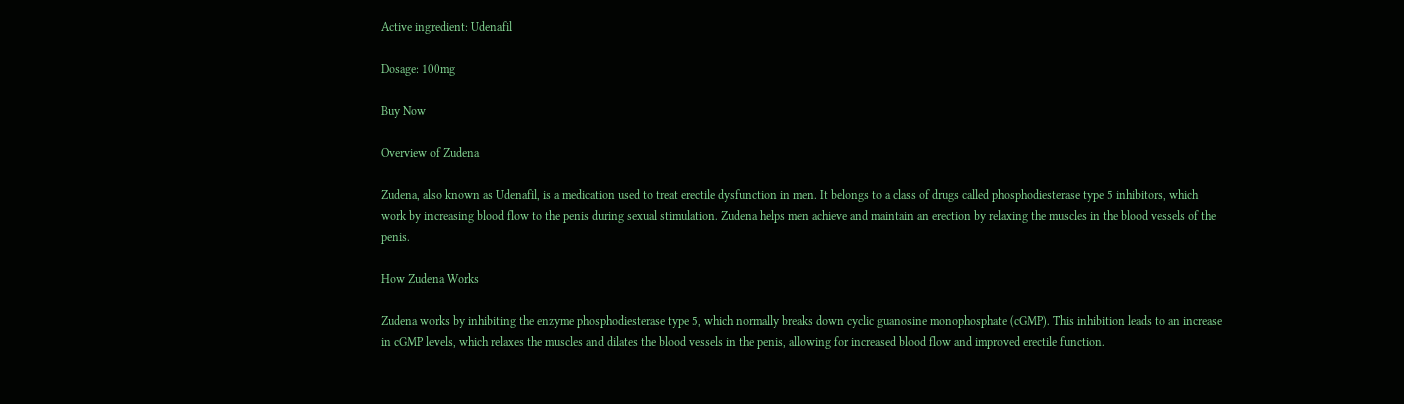Active ingredient: Udenafil

Dosage: 100mg

Buy Now

Overview of Zudena

Zudena, also known as Udenafil, is a medication used to treat erectile dysfunction in men. It belongs to a class of drugs called phosphodiesterase type 5 inhibitors, which work by increasing blood flow to the penis during sexual stimulation. Zudena helps men achieve and maintain an erection by relaxing the muscles in the blood vessels of the penis.

How Zudena Works

Zudena works by inhibiting the enzyme phosphodiesterase type 5, which normally breaks down cyclic guanosine monophosphate (cGMP). This inhibition leads to an increase in cGMP levels, which relaxes the muscles and dilates the blood vessels in the penis, allowing for increased blood flow and improved erectile function.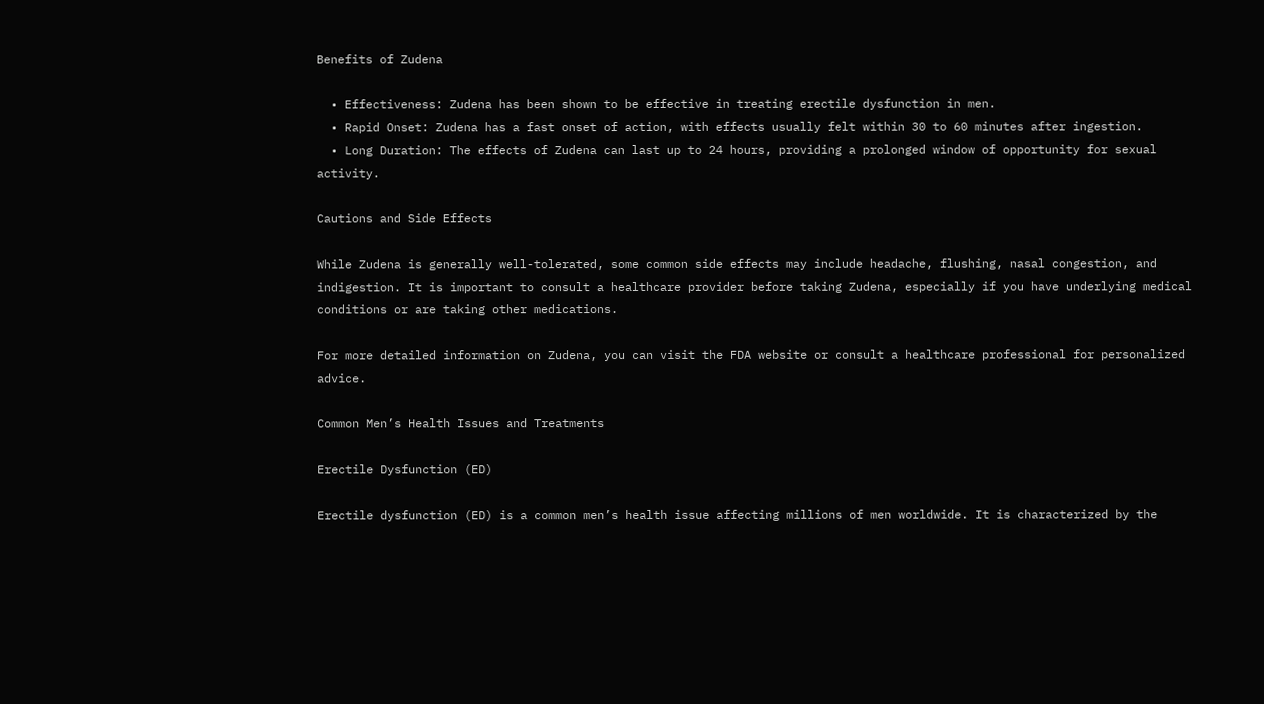Benefits of Zudena

  • Effectiveness: Zudena has been shown to be effective in treating erectile dysfunction in men.
  • Rapid Onset: Zudena has a fast onset of action, with effects usually felt within 30 to 60 minutes after ingestion.
  • Long Duration: The effects of Zudena can last up to 24 hours, providing a prolonged window of opportunity for sexual activity.

Cautions and Side Effects

While Zudena is generally well-tolerated, some common side effects may include headache, flushing, nasal congestion, and indigestion. It is important to consult a healthcare provider before taking Zudena, especially if you have underlying medical conditions or are taking other medications.

For more detailed information on Zudena, you can visit the FDA website or consult a healthcare professional for personalized advice.

Common Men’s Health Issues and Treatments

Erectile Dysfunction (ED)

Erectile dysfunction (ED) is a common men’s health issue affecting millions of men worldwide. It is characterized by the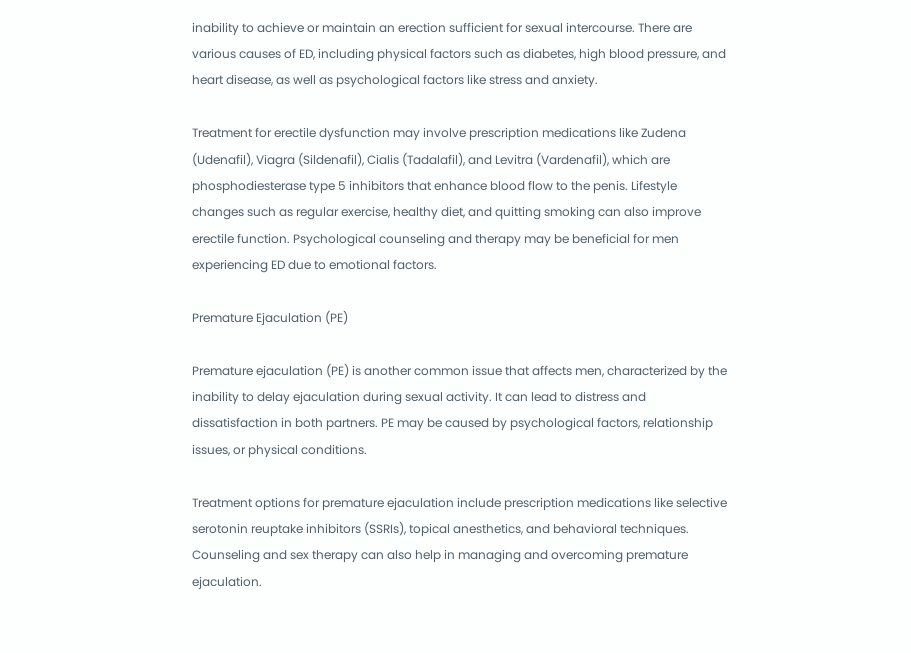inability to achieve or maintain an erection sufficient for sexual intercourse. There are various causes of ED, including physical factors such as diabetes, high blood pressure, and heart disease, as well as psychological factors like stress and anxiety.

Treatment for erectile dysfunction may involve prescription medications like Zudena (Udenafil), Viagra (Sildenafil), Cialis (Tadalafil), and Levitra (Vardenafil), which are phosphodiesterase type 5 inhibitors that enhance blood flow to the penis. Lifestyle changes such as regular exercise, healthy diet, and quitting smoking can also improve erectile function. Psychological counseling and therapy may be beneficial for men experiencing ED due to emotional factors.

Premature Ejaculation (PE)

Premature ejaculation (PE) is another common issue that affects men, characterized by the inability to delay ejaculation during sexual activity. It can lead to distress and dissatisfaction in both partners. PE may be caused by psychological factors, relationship issues, or physical conditions.

Treatment options for premature ejaculation include prescription medications like selective serotonin reuptake inhibitors (SSRIs), topical anesthetics, and behavioral techniques. Counseling and sex therapy can also help in managing and overcoming premature ejaculation.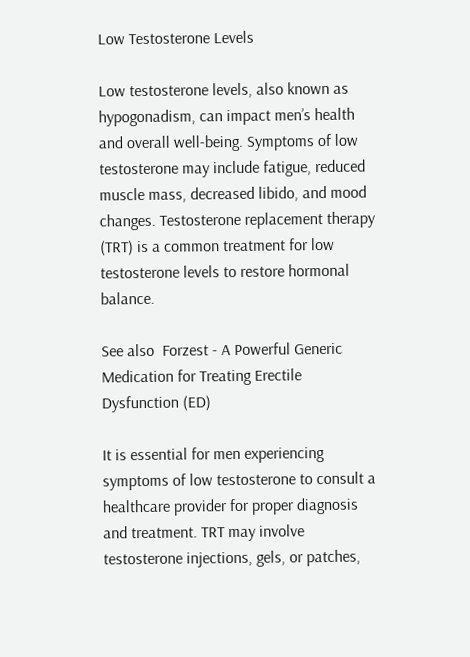Low Testosterone Levels

Low testosterone levels, also known as hypogonadism, can impact men’s health and overall well-being. Symptoms of low testosterone may include fatigue, reduced muscle mass, decreased libido, and mood changes. Testosterone replacement therapy (TRT) is a common treatment for low testosterone levels to restore hormonal balance.

See also  Forzest - A Powerful Generic Medication for Treating Erectile Dysfunction (ED)

It is essential for men experiencing symptoms of low testosterone to consult a healthcare provider for proper diagnosis and treatment. TRT may involve testosterone injections, gels, or patches,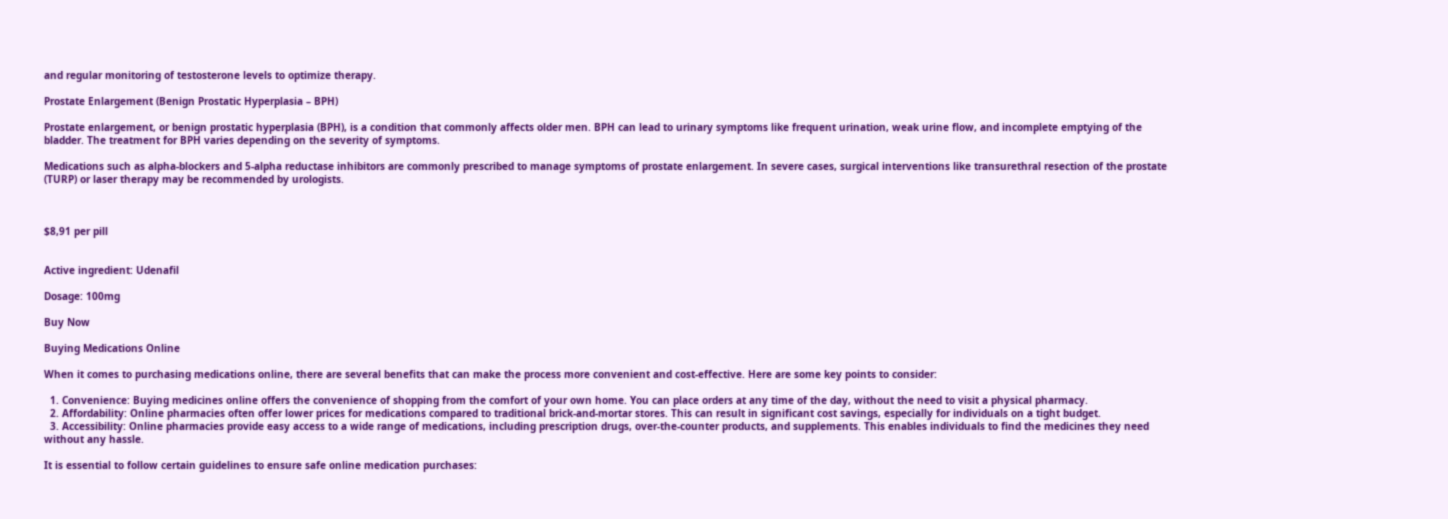and regular monitoring of testosterone levels to optimize therapy.

Prostate Enlargement (Benign Prostatic Hyperplasia – BPH)

Prostate enlargement, or benign prostatic hyperplasia (BPH), is a condition that commonly affects older men. BPH can lead to urinary symptoms like frequent urination, weak urine flow, and incomplete emptying of the bladder. The treatment for BPH varies depending on the severity of symptoms.

Medications such as alpha-blockers and 5-alpha reductase inhibitors are commonly prescribed to manage symptoms of prostate enlargement. In severe cases, surgical interventions like transurethral resection of the prostate (TURP) or laser therapy may be recommended by urologists.



$8,91 per pill


Active ingredient: Udenafil

Dosage: 100mg

Buy Now

Buying Medications Online

When it comes to purchasing medications online, there are several benefits that can make the process more convenient and cost-effective. Here are some key points to consider:

  1. Convenience: Buying medicines online offers the convenience of shopping from the comfort of your own home. You can place orders at any time of the day, without the need to visit a physical pharmacy.
  2. Affordability: Online pharmacies often offer lower prices for medications compared to traditional brick-and-mortar stores. This can result in significant cost savings, especially for individuals on a tight budget.
  3. Accessibility: Online pharmacies provide easy access to a wide range of medications, including prescription drugs, over-the-counter products, and supplements. This enables individuals to find the medicines they need without any hassle.

It is essential to follow certain guidelines to ensure safe online medication purchases: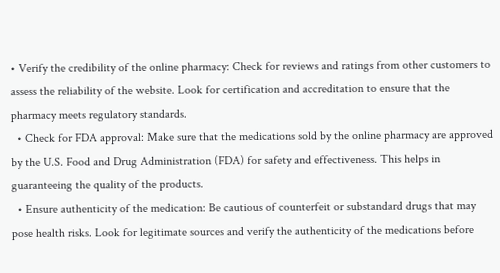• Verify the credibility of the online pharmacy: Check for reviews and ratings from other customers to assess the reliability of the website. Look for certification and accreditation to ensure that the pharmacy meets regulatory standards.
  • Check for FDA approval: Make sure that the medications sold by the online pharmacy are approved by the U.S. Food and Drug Administration (FDA) for safety and effectiveness. This helps in guaranteeing the quality of the products.
  • Ensure authenticity of the medication: Be cautious of counterfeit or substandard drugs that may pose health risks. Look for legitimate sources and verify the authenticity of the medications before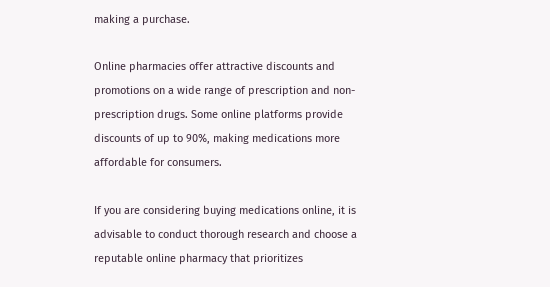making a purchase.

Online pharmacies offer attractive discounts and promotions on a wide range of prescription and non-prescription drugs. Some online platforms provide discounts of up to 90%, making medications more affordable for consumers.

If you are considering buying medications online, it is advisable to conduct thorough research and choose a reputable online pharmacy that prioritizes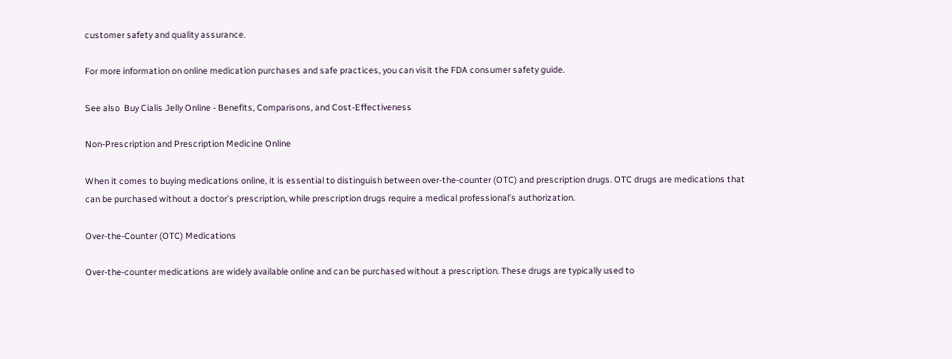customer safety and quality assurance.

For more information on online medication purchases and safe practices, you can visit the FDA consumer safety guide.

See also  Buy Cialis Jelly Online - Benefits, Comparisons, and Cost-Effectiveness

Non-Prescription and Prescription Medicine Online

When it comes to buying medications online, it is essential to distinguish between over-the-counter (OTC) and prescription drugs. OTC drugs are medications that can be purchased without a doctor’s prescription, while prescription drugs require a medical professional’s authorization.

Over-the-Counter (OTC) Medications

Over-the-counter medications are widely available online and can be purchased without a prescription. These drugs are typically used to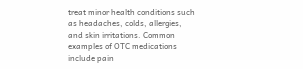treat minor health conditions such as headaches, colds, allergies, and skin irritations. Common examples of OTC medications include pain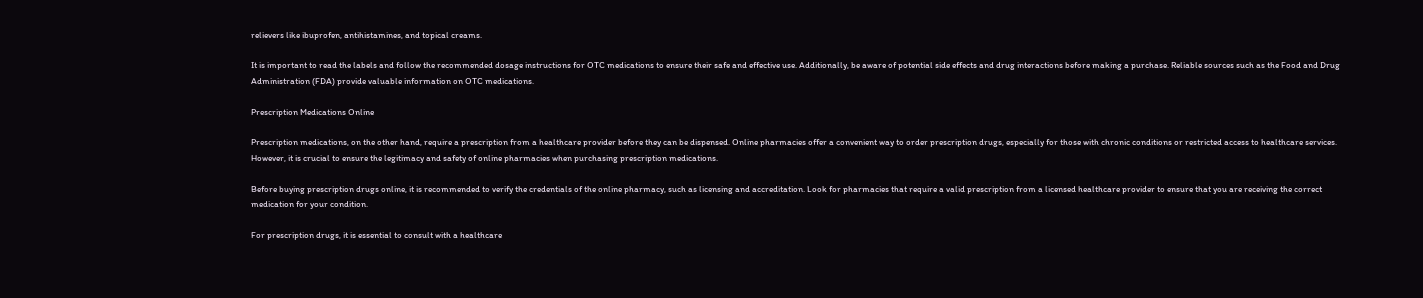relievers like ibuprofen, antihistamines, and topical creams.

It is important to read the labels and follow the recommended dosage instructions for OTC medications to ensure their safe and effective use. Additionally, be aware of potential side effects and drug interactions before making a purchase. Reliable sources such as the Food and Drug Administration (FDA) provide valuable information on OTC medications.

Prescription Medications Online

Prescription medications, on the other hand, require a prescription from a healthcare provider before they can be dispensed. Online pharmacies offer a convenient way to order prescription drugs, especially for those with chronic conditions or restricted access to healthcare services. However, it is crucial to ensure the legitimacy and safety of online pharmacies when purchasing prescription medications.

Before buying prescription drugs online, it is recommended to verify the credentials of the online pharmacy, such as licensing and accreditation. Look for pharmacies that require a valid prescription from a licensed healthcare provider to ensure that you are receiving the correct medication for your condition.

For prescription drugs, it is essential to consult with a healthcare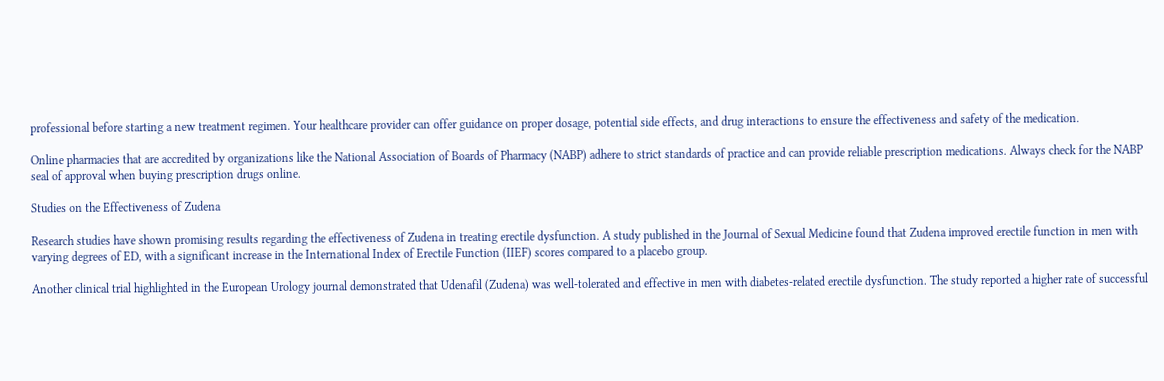professional before starting a new treatment regimen. Your healthcare provider can offer guidance on proper dosage, potential side effects, and drug interactions to ensure the effectiveness and safety of the medication.

Online pharmacies that are accredited by organizations like the National Association of Boards of Pharmacy (NABP) adhere to strict standards of practice and can provide reliable prescription medications. Always check for the NABP seal of approval when buying prescription drugs online.

Studies on the Effectiveness of Zudena

Research studies have shown promising results regarding the effectiveness of Zudena in treating erectile dysfunction. A study published in the Journal of Sexual Medicine found that Zudena improved erectile function in men with varying degrees of ED, with a significant increase in the International Index of Erectile Function (IIEF) scores compared to a placebo group.

Another clinical trial highlighted in the European Urology journal demonstrated that Udenafil (Zudena) was well-tolerated and effective in men with diabetes-related erectile dysfunction. The study reported a higher rate of successful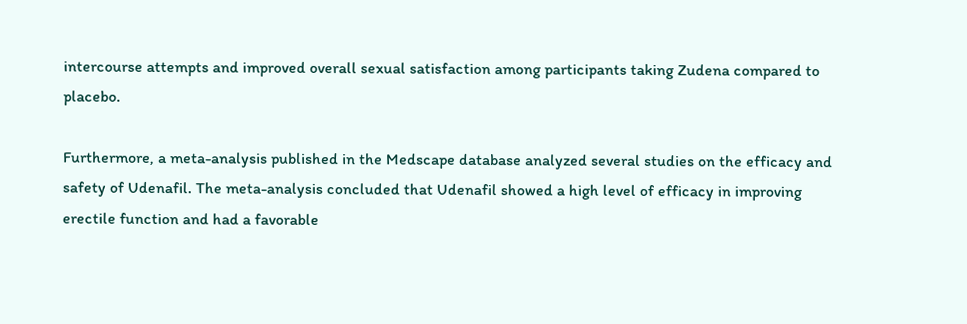intercourse attempts and improved overall sexual satisfaction among participants taking Zudena compared to placebo.

Furthermore, a meta-analysis published in the Medscape database analyzed several studies on the efficacy and safety of Udenafil. The meta-analysis concluded that Udenafil showed a high level of efficacy in improving erectile function and had a favorable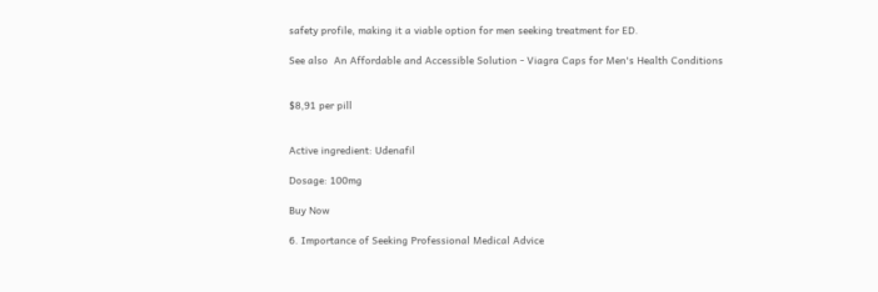safety profile, making it a viable option for men seeking treatment for ED.

See also  An Affordable and Accessible Solution - Viagra Caps for Men's Health Conditions


$8,91 per pill


Active ingredient: Udenafil

Dosage: 100mg

Buy Now

6. Importance of Seeking Professional Medical Advice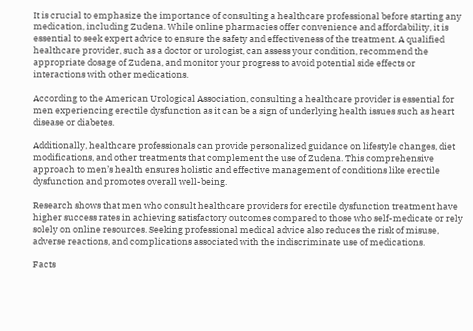It is crucial to emphasize the importance of consulting a healthcare professional before starting any medication, including Zudena. While online pharmacies offer convenience and affordability, it is essential to seek expert advice to ensure the safety and effectiveness of the treatment. A qualified healthcare provider, such as a doctor or urologist, can assess your condition, recommend the appropriate dosage of Zudena, and monitor your progress to avoid potential side effects or interactions with other medications.

According to the American Urological Association, consulting a healthcare provider is essential for men experiencing erectile dysfunction as it can be a sign of underlying health issues such as heart disease or diabetes.

Additionally, healthcare professionals can provide personalized guidance on lifestyle changes, diet modifications, and other treatments that complement the use of Zudena. This comprehensive approach to men’s health ensures holistic and effective management of conditions like erectile dysfunction and promotes overall well-being.

Research shows that men who consult healthcare providers for erectile dysfunction treatment have higher success rates in achieving satisfactory outcomes compared to those who self-medicate or rely solely on online resources. Seeking professional medical advice also reduces the risk of misuse, adverse reactions, and complications associated with the indiscriminate use of medications.

Facts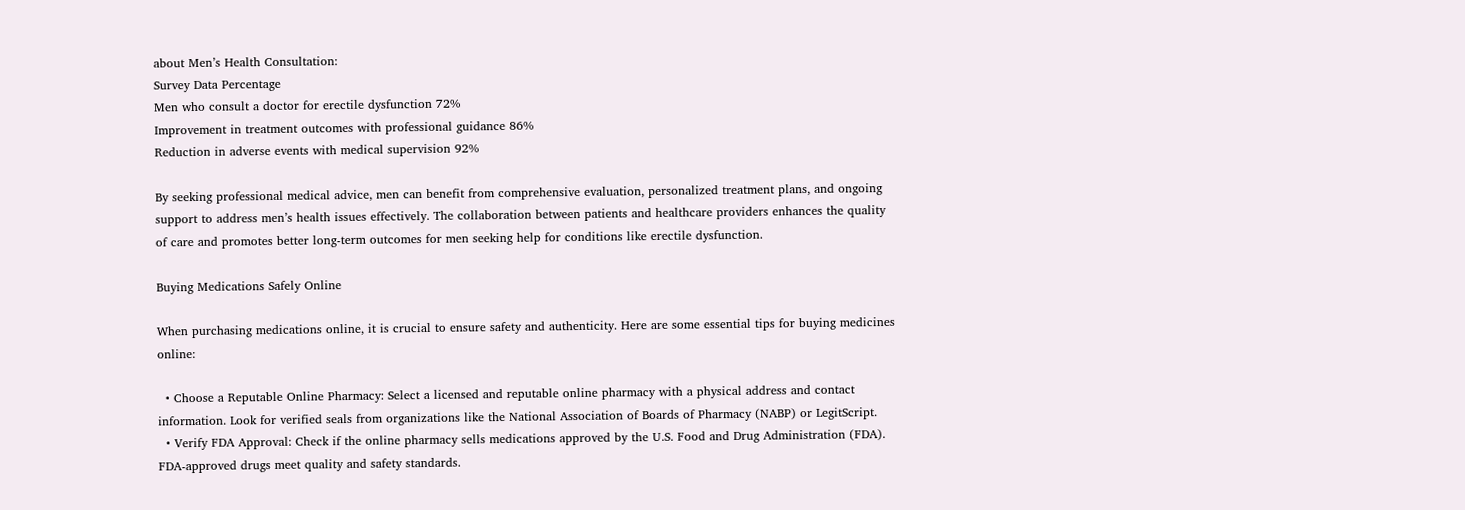about Men’s Health Consultation:
Survey Data Percentage
Men who consult a doctor for erectile dysfunction 72%
Improvement in treatment outcomes with professional guidance 86%
Reduction in adverse events with medical supervision 92%

By seeking professional medical advice, men can benefit from comprehensive evaluation, personalized treatment plans, and ongoing support to address men’s health issues effectively. The collaboration between patients and healthcare providers enhances the quality of care and promotes better long-term outcomes for men seeking help for conditions like erectile dysfunction.

Buying Medications Safely Online

When purchasing medications online, it is crucial to ensure safety and authenticity. Here are some essential tips for buying medicines online:

  • Choose a Reputable Online Pharmacy: Select a licensed and reputable online pharmacy with a physical address and contact information. Look for verified seals from organizations like the National Association of Boards of Pharmacy (NABP) or LegitScript.
  • Verify FDA Approval: Check if the online pharmacy sells medications approved by the U.S. Food and Drug Administration (FDA). FDA-approved drugs meet quality and safety standards.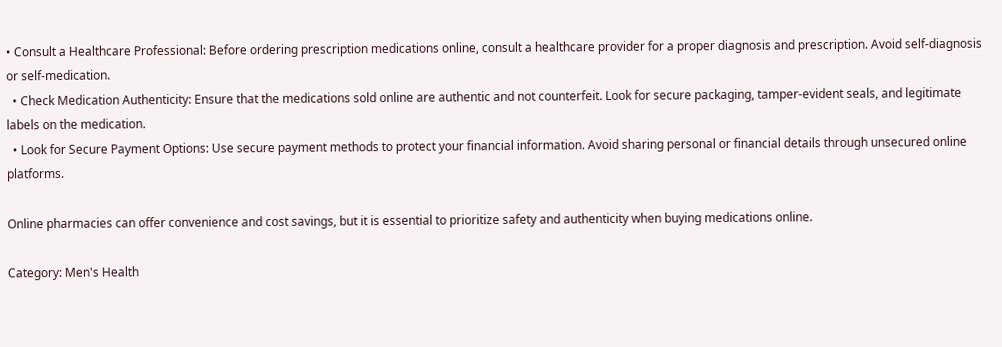• Consult a Healthcare Professional: Before ordering prescription medications online, consult a healthcare provider for a proper diagnosis and prescription. Avoid self-diagnosis or self-medication.
  • Check Medication Authenticity: Ensure that the medications sold online are authentic and not counterfeit. Look for secure packaging, tamper-evident seals, and legitimate labels on the medication.
  • Look for Secure Payment Options: Use secure payment methods to protect your financial information. Avoid sharing personal or financial details through unsecured online platforms.

Online pharmacies can offer convenience and cost savings, but it is essential to prioritize safety and authenticity when buying medications online.

Category: Men's Health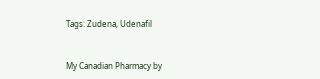Tags: Zudena, Udenafil


My Canadian Pharmacy by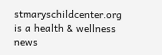stmaryschildcenter.org is a health & wellness news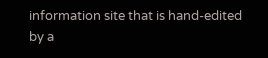information site that is hand-edited by a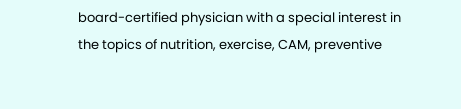board-certified physician with a special interest in the topics of nutrition, exercise, CAM, preventive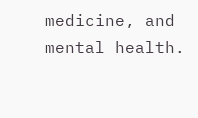medicine, and mental health.